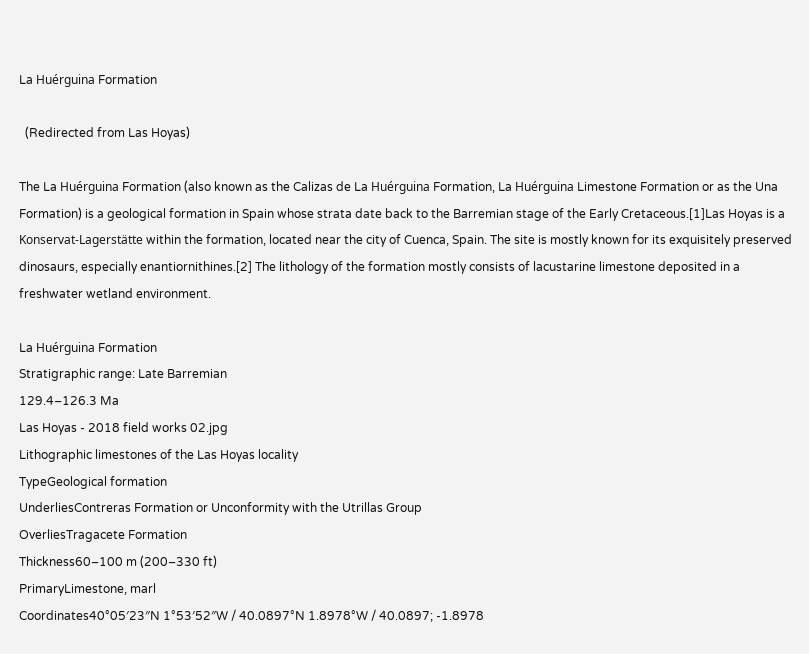La Huérguina Formation

  (Redirected from Las Hoyas)

The La Huérguina Formation (also known as the Calizas de La Huérguina Formation, La Huérguina Limestone Formation or as the Una Formation) is a geological formation in Spain whose strata date back to the Barremian stage of the Early Cretaceous.[1]Las Hoyas is a Konservat-Lagerstätte within the formation, located near the city of Cuenca, Spain. The site is mostly known for its exquisitely preserved dinosaurs, especially enantiornithines.[2] The lithology of the formation mostly consists of lacustarine limestone deposited in a freshwater wetland environment.

La Huérguina Formation
Stratigraphic range: Late Barremian
129.4–126.3 Ma
Las Hoyas - 2018 field works 02.jpg
Lithographic limestones of the Las Hoyas locality
TypeGeological formation
UnderliesContreras Formation or Unconformity with the Utrillas Group
OverliesTragacete Formation
Thickness60–100 m (200–330 ft)
PrimaryLimestone, marl
Coordinates40°05′23″N 1°53′52″W / 40.0897°N 1.8978°W / 40.0897; -1.8978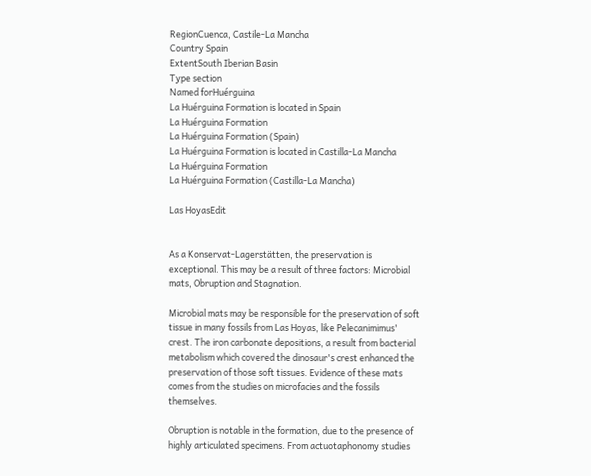RegionCuenca, Castile-La Mancha
Country Spain
ExtentSouth Iberian Basin
Type section
Named forHuérguina
La Huérguina Formation is located in Spain
La Huérguina Formation
La Huérguina Formation (Spain)
La Huérguina Formation is located in Castilla-La Mancha
La Huérguina Formation
La Huérguina Formation (Castilla-La Mancha)

Las HoyasEdit


As a Konservat-Lagerstätten, the preservation is exceptional. This may be a result of three factors: Microbial mats, Obruption and Stagnation.

Microbial mats may be responsible for the preservation of soft tissue in many fossils from Las Hoyas, like Pelecanimimus' crest. The iron carbonate depositions, a result from bacterial metabolism which covered the dinosaur's crest enhanced the preservation of those soft tissues. Evidence of these mats comes from the studies on microfacies and the fossils themselves.

Obruption is notable in the formation, due to the presence of highly articulated specimens. From actuotaphonomy studies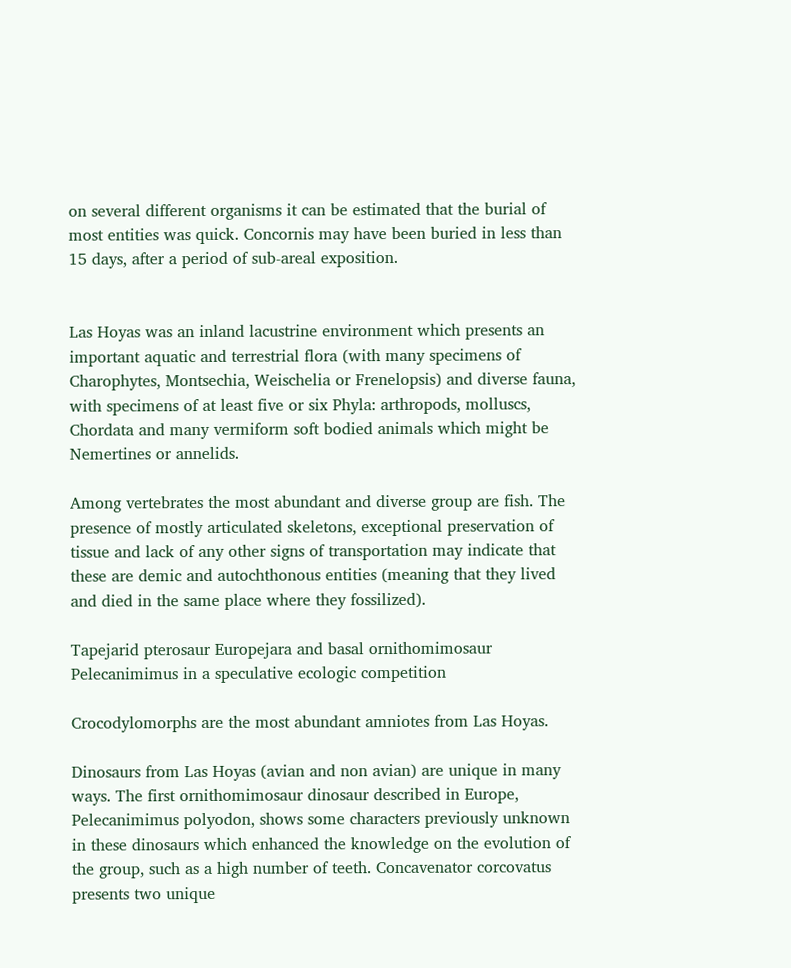on several different organisms it can be estimated that the burial of most entities was quick. Concornis may have been buried in less than 15 days, after a period of sub-areal exposition.


Las Hoyas was an inland lacustrine environment which presents an important aquatic and terrestrial flora (with many specimens of Charophytes, Montsechia, Weischelia or Frenelopsis) and diverse fauna, with specimens of at least five or six Phyla: arthropods, molluscs, Chordata and many vermiform soft bodied animals which might be Nemertines or annelids.

Among vertebrates the most abundant and diverse group are fish. The presence of mostly articulated skeletons, exceptional preservation of tissue and lack of any other signs of transportation may indicate that these are demic and autochthonous entities (meaning that they lived and died in the same place where they fossilized).

Tapejarid pterosaur Europejara and basal ornithomimosaur Pelecanimimus in a speculative ecologic competition

Crocodylomorphs are the most abundant amniotes from Las Hoyas.

Dinosaurs from Las Hoyas (avian and non avian) are unique in many ways. The first ornithomimosaur dinosaur described in Europe, Pelecanimimus polyodon, shows some characters previously unknown in these dinosaurs which enhanced the knowledge on the evolution of the group, such as a high number of teeth. Concavenator corcovatus presents two unique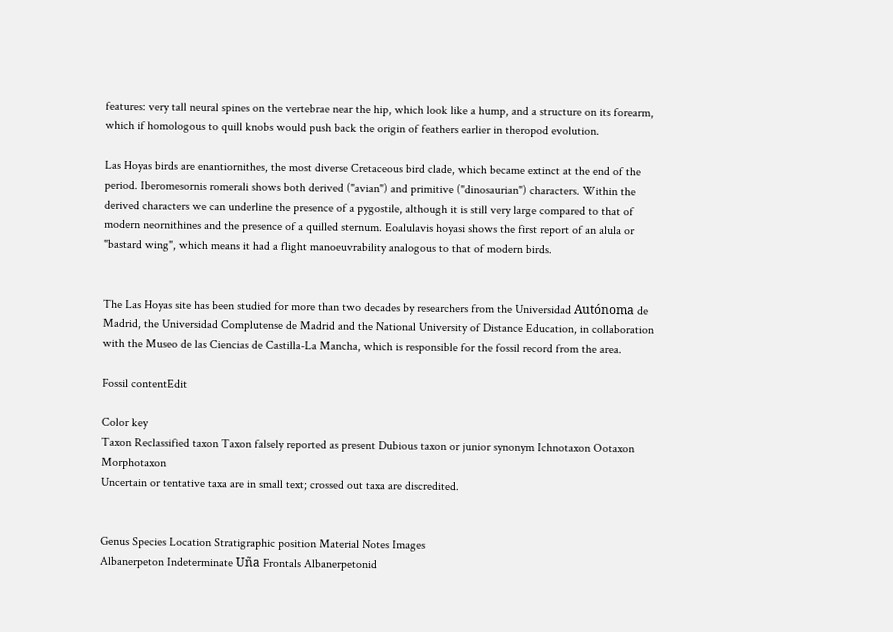features: very tall neural spines on the vertebrae near the hip, which look like a hump, and a structure on its forearm, which if homologous to quill knobs would push back the origin of feathers earlier in theropod evolution.

Las Hoyas birds are enantiornithes, the most diverse Cretaceous bird clade, which became extinct at the end of the period. Iberomesornis romerali shows both derived ("avian") and primitive ("dinosaurian") characters. Within the derived characters we can underline the presence of a pygostile, although it is still very large compared to that of modern neornithines and the presence of a quilled sternum. Eoalulavis hoyasi shows the first report of an alula or "bastard wing", which means it had a flight manoeuvrability analogous to that of modern birds.


The Las Hoyas site has been studied for more than two decades by researchers from the Universidad Autónoma de Madrid, the Universidad Complutense de Madrid and the National University of Distance Education, in collaboration with the Museo de las Ciencias de Castilla-La Mancha, which is responsible for the fossil record from the area.

Fossil contentEdit

Color key
Taxon Reclassified taxon Taxon falsely reported as present Dubious taxon or junior synonym Ichnotaxon Ootaxon Morphotaxon
Uncertain or tentative taxa are in small text; crossed out taxa are discredited.


Genus Species Location Stratigraphic position Material Notes Images
Albanerpeton Indeterminate Uña Frontals Albanerpetonid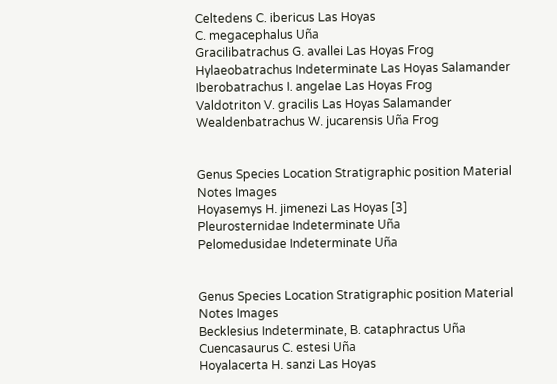Celtedens C. ibericus Las Hoyas
C. megacephalus Uña
Gracilibatrachus G. avallei Las Hoyas Frog
Hylaeobatrachus Indeterminate Las Hoyas Salamander
Iberobatrachus I. angelae Las Hoyas Frog
Valdotriton V. gracilis Las Hoyas Salamander
Wealdenbatrachus W. jucarensis Uña Frog


Genus Species Location Stratigraphic position Material Notes Images
Hoyasemys H. jimenezi Las Hoyas [3]
Pleurosternidae Indeterminate Uña
Pelomedusidae Indeterminate Uña


Genus Species Location Stratigraphic position Material Notes Images
Becklesius Indeterminate, B. cataphractus Uña
Cuencasaurus C. estesi Uña
Hoyalacerta H. sanzi Las Hoyas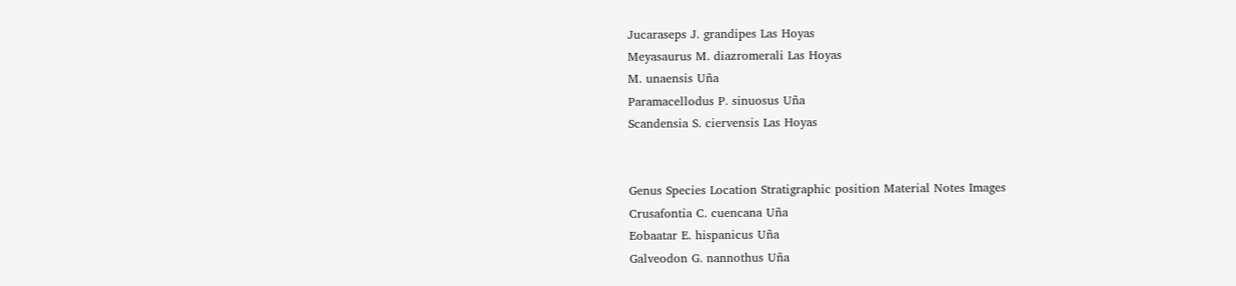Jucaraseps J. grandipes Las Hoyas
Meyasaurus M. diazromerali Las Hoyas
M. unaensis Uña
Paramacellodus P. sinuosus Uña
Scandensia S. ciervensis Las Hoyas


Genus Species Location Stratigraphic position Material Notes Images
Crusafontia C. cuencana Uña
Eobaatar E. hispanicus Uña
Galveodon G. nannothus Uña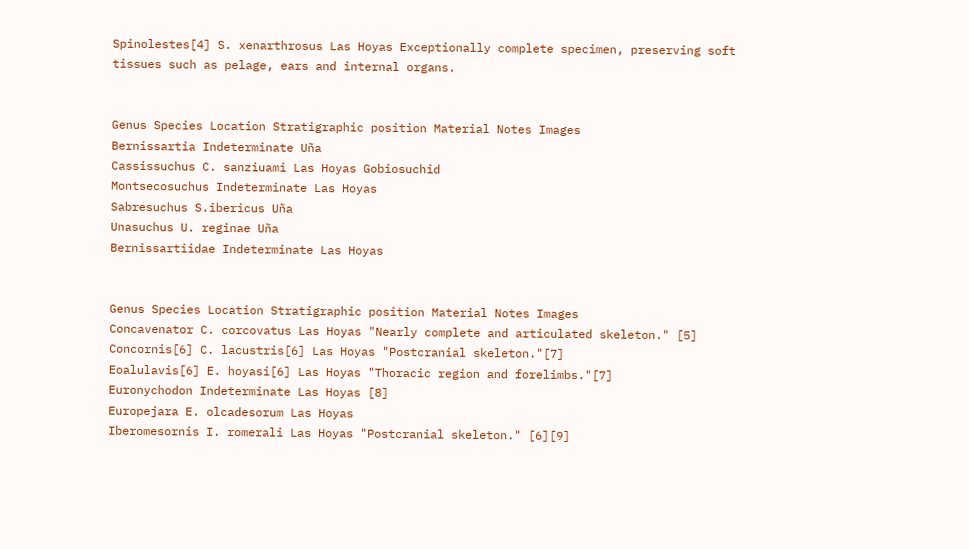Spinolestes[4] S. xenarthrosus Las Hoyas Exceptionally complete specimen, preserving soft tissues such as pelage, ears and internal organs.


Genus Species Location Stratigraphic position Material Notes Images
Bernissartia Indeterminate Uña
Cassissuchus C. sanziuami Las Hoyas Gobiosuchid
Montsecosuchus Indeterminate Las Hoyas
Sabresuchus S.ibericus Uña
Unasuchus U. reginae Uña
Bernissartiidae Indeterminate Las Hoyas


Genus Species Location Stratigraphic position Material Notes Images
Concavenator C. corcovatus Las Hoyas "Nearly complete and articulated skeleton." [5]
Concornis[6] C. lacustris[6] Las Hoyas "Postcranial skeleton."[7]
Eoalulavis[6] E. hoyasi[6] Las Hoyas "Thoracic region and forelimbs."[7]
Euronychodon Indeterminate Las Hoyas [8]
Europejara E. olcadesorum Las Hoyas
Iberomesornis I. romerali Las Hoyas "Postcranial skeleton." [6][9]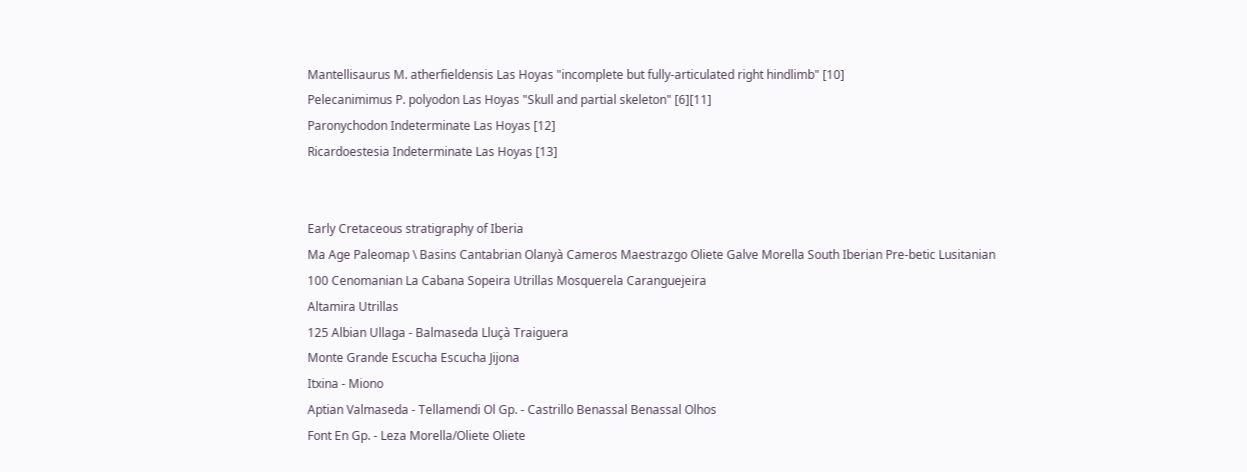Mantellisaurus M. atherfieldensis Las Hoyas "incomplete but fully-articulated right hindlimb" [10]
Pelecanimimus P. polyodon Las Hoyas "Skull and partial skeleton" [6][11]
Paronychodon Indeterminate Las Hoyas [12]
Ricardoestesia Indeterminate Las Hoyas [13]


Early Cretaceous stratigraphy of Iberia
Ma Age Paleomap \ Basins Cantabrian Olanyà Cameros Maestrazgo Oliete Galve Morella South Iberian Pre-betic Lusitanian
100 Cenomanian La Cabana Sopeira Utrillas Mosquerela Caranguejeira
Altamira Utrillas
125 Albian Ullaga - Balmaseda Lluçà Traiguera
Monte Grande Escucha Escucha Jijona
Itxina - Miono
Aptian Valmaseda - Tellamendi Ol Gp. - Castrillo Benassal Benassal Olhos
Font En Gp. - Leza Morella/Oliete Oliete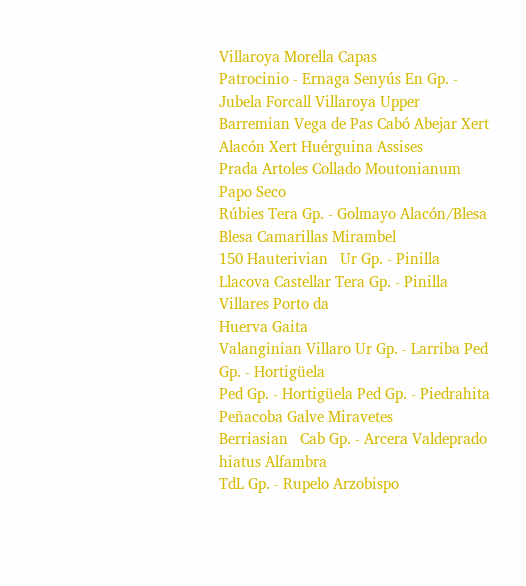Villaroya Morella Capas
Patrocinio - Ernaga Senyús En Gp. - Jubela Forcall Villaroya Upper
Barremian Vega de Pas Cabó Abejar Xert Alacón Xert Huérguina Assises
Prada Artoles Collado Moutonianum Papo Seco
Rúbies Tera Gp. - Golmayo Alacón/Blesa Blesa Camarillas Mirambel
150 Hauterivian   Ur Gp. - Pinilla Llacova Castellar Tera Gp. - Pinilla Villares Porto da
Huerva Gaita
Valanginian Villaro Ur Gp. - Larriba Ped Gp. - Hortigüela
Ped Gp. - Hortigüela Ped Gp. - Piedrahita
Peñacoba Galve Miravetes
Berriasian   Cab Gp. - Arcera Valdeprado hiatus Alfambra
TdL Gp. - Rupelo Arzobispo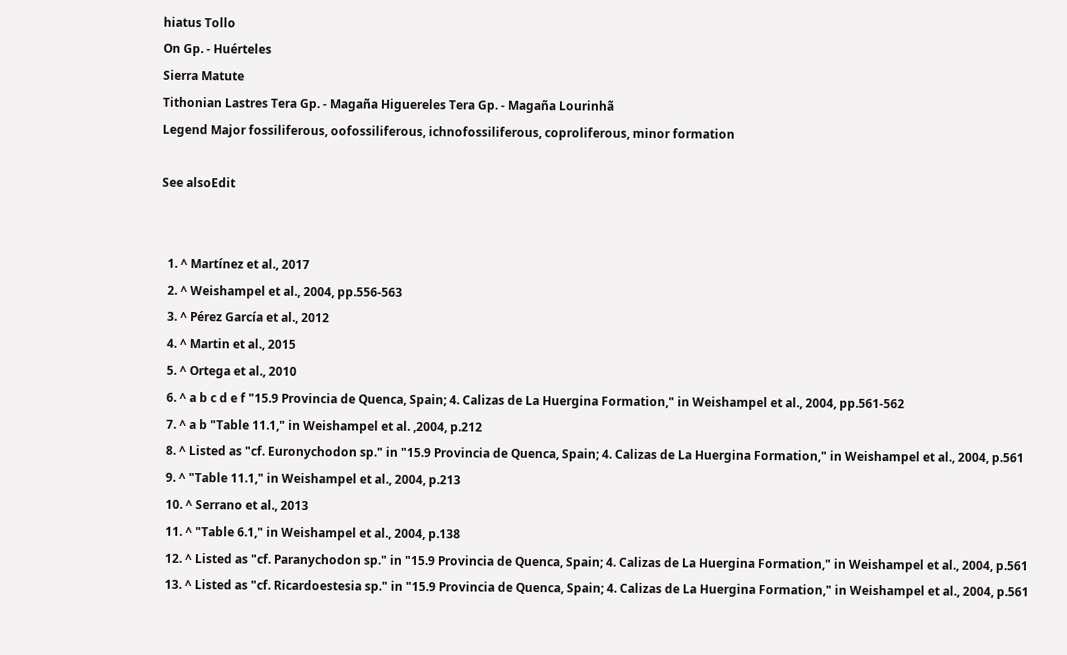hiatus Tollo
On Gp. - Huérteles
Sierra Matute
Tithonian Lastres Tera Gp. - Magaña Higuereles Tera Gp. - Magaña Lourinhã
Legend Major fossiliferous, oofossiliferous, ichnofossiliferous, coproliferous, minor formation

See alsoEdit


  1. ^ Martínez et al., 2017
  2. ^ Weishampel et al., 2004, pp.556-563
  3. ^ Pérez García et al., 2012
  4. ^ Martin et al., 2015
  5. ^ Ortega et al., 2010
  6. ^ a b c d e f "15.9 Provincia de Quenca, Spain; 4. Calizas de La Huergina Formation," in Weishampel et al., 2004, pp.561-562
  7. ^ a b "Table 11.1," in Weishampel et al. ,2004, p.212
  8. ^ Listed as "cf. Euronychodon sp." in "15.9 Provincia de Quenca, Spain; 4. Calizas de La Huergina Formation," in Weishampel et al., 2004, p.561
  9. ^ "Table 11.1," in Weishampel et al., 2004, p.213
  10. ^ Serrano et al., 2013
  11. ^ "Table 6.1," in Weishampel et al., 2004, p.138
  12. ^ Listed as "cf. Paranychodon sp." in "15.9 Provincia de Quenca, Spain; 4. Calizas de La Huergina Formation," in Weishampel et al., 2004, p.561
  13. ^ Listed as "cf. Ricardoestesia sp." in "15.9 Provincia de Quenca, Spain; 4. Calizas de La Huergina Formation," in Weishampel et al., 2004, p.561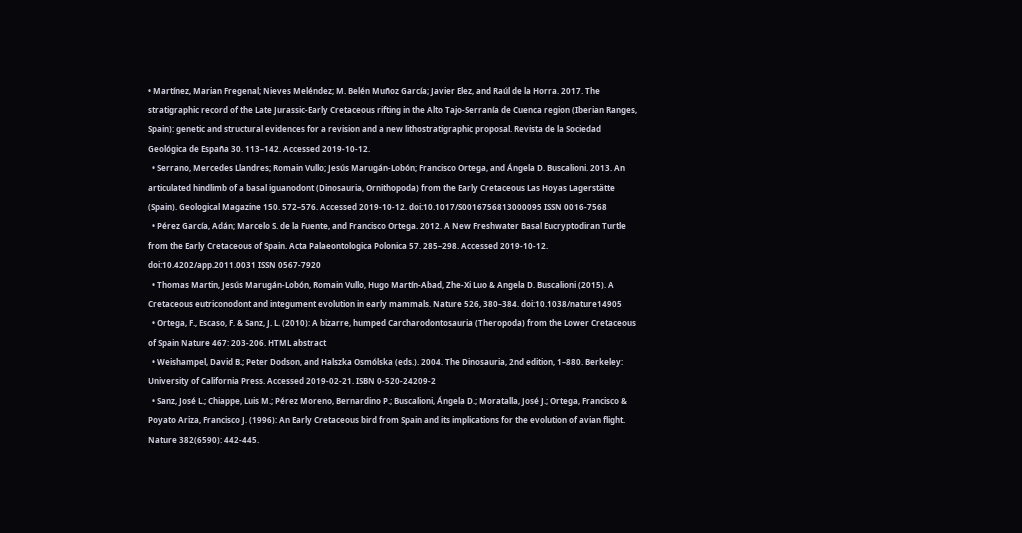• Martínez, Marian Fregenal; Nieves Meléndez; M. Belén Muñoz García; Javier Elez, and Raúl de la Horra. 2017. The stratigraphic record of the Late Jurassic-Early Cretaceous rifting in the Alto Tajo-Serranía de Cuenca region (Iberian Ranges, Spain): genetic and structural evidences for a revision and a new lithostratigraphic proposal. Revista de la Sociedad Geológica de España 30. 113–142. Accessed 2019-10-12.
  • Serrano, Mercedes Llandres; Romain Vullo; Jesús Marugán-Lobón; Francisco Ortega, and Ángela D. Buscalioni. 2013. An articulated hindlimb of a basal iguanodont (Dinosauria, Ornithopoda) from the Early Cretaceous Las Hoyas Lagerstätte (Spain). Geological Magazine 150. 572–576. Accessed 2019-10-12. doi:10.1017/S0016756813000095 ISSN 0016-7568
  • Pérez García, Adán; Marcelo S. de la Fuente, and Francisco Ortega. 2012. A New Freshwater Basal Eucryptodiran Turtle from the Early Cretaceous of Spain. Acta Palaeontologica Polonica 57. 285–298. Accessed 2019-10-12. doi:10.4202/app.2011.0031 ISSN 0567-7920
  • Thomas Martin, Jesús Marugán-Lobón, Romain Vullo, Hugo Martín-Abad, Zhe-Xi Luo & Angela D. Buscalioni (2015). A Cretaceous eutriconodont and integument evolution in early mammals. Nature 526, 380–384. doi:10.1038/nature14905
  • Ortega, F., Escaso, F. & Sanz, J. L. (2010): A bizarre, humped Carcharodontosauria (Theropoda) from the Lower Cretaceous of Spain Nature 467: 203-206. HTML abstract
  • Weishampel, David B.; Peter Dodson, and Halszka Osmólska (eds.). 2004. The Dinosauria, 2nd edition, 1–880. Berkeley: University of California Press. Accessed 2019-02-21. ISBN 0-520-24209-2
  • Sanz, José L.; Chiappe, Luis M.; Pérez Moreno, Bernardino P.; Buscalioni, Ángela D.; Moratalla, José J.; Ortega, Francisco & Poyato Ariza, Francisco J. (1996): An Early Cretaceous bird from Spain and its implications for the evolution of avian flight. Nature 382(6590): 442-445.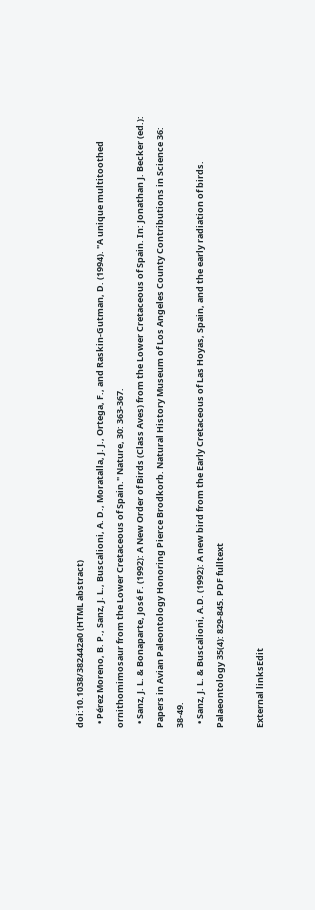doi:10.1038/382442a0 (HTML abstract)
  • Pérez Moreno, B. P., Sanz, J. L., Buscalioni, A. D., Moratalla, J. J., Ortega, F., and Raskin-Gutman, D. (1994). "A unique multitoothed ornithomimosaur from the Lower Cretaceous of Spain." Nature, 30: 363-367.
  • Sanz, J. L. & Bonaparte, José F. (1992): A New Order of Birds (Class Aves) from the Lower Cretaceous of Spain. In: Jonathan J. Becker (ed.): Papers in Avian Paleontology Honoring Pierce Brodkorb. Natural History Museum of Los Angeles County Contributions in Science 36: 38-49.
  • Sanz, J. L. & Buscalioni, A.D. (1992): A new bird from the Early Cretaceous of Las Hoyas, Spain, and the early radiation of birds. Palaeontology 35(4): 829-845. PDF fulltext

External linksEdit